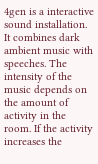4gen is a interactive sound installation. It combines dark ambient music with speeches. The intensity of the music depends on the amount of activity in the room. If the activity increases the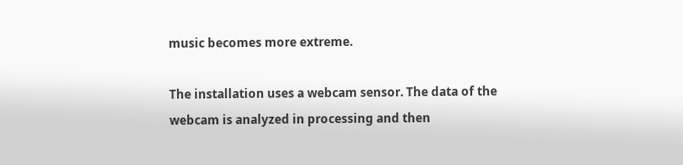music becomes more extreme.

The installation uses a webcam sensor. The data of the webcam is analyzed in processing and then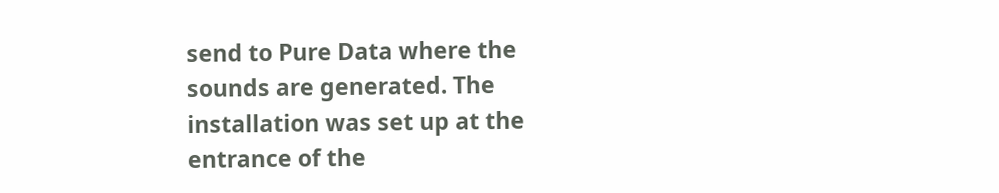send to Pure Data where the sounds are generated. The installation was set up at the entrance of the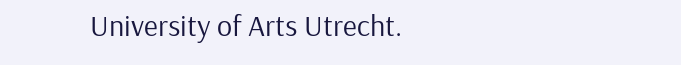University of Arts Utrecht.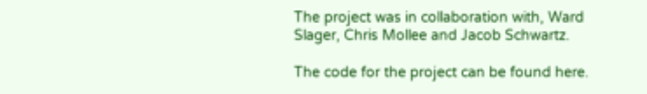The project was in collaboration with, Ward Slager, Chris Mollee and Jacob Schwartz.

The code for the project can be found here.